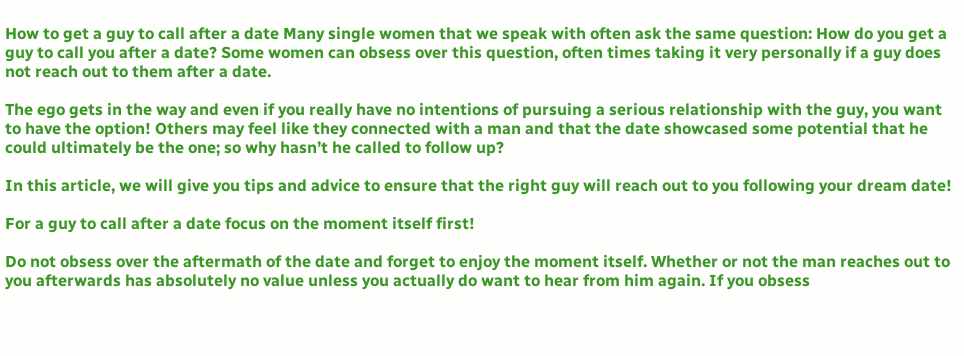How to get a guy to call after a date Many single women that we speak with often ask the same question: How do you get a guy to call you after a date? Some women can obsess over this question, often times taking it very personally if a guy does not reach out to them after a date.

The ego gets in the way and even if you really have no intentions of pursuing a serious relationship with the guy, you want to have the option! Others may feel like they connected with a man and that the date showcased some potential that he could ultimately be the one; so why hasn’t he called to follow up?

In this article, we will give you tips and advice to ensure that the right guy will reach out to you following your dream date!

For a guy to call after a date focus on the moment itself first!

Do not obsess over the aftermath of the date and forget to enjoy the moment itself. Whether or not the man reaches out to you afterwards has absolutely no value unless you actually do want to hear from him again. If you obsess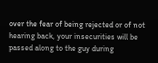over the fear of being rejected or of not hearing back, your insecurities will be passed along to the guy during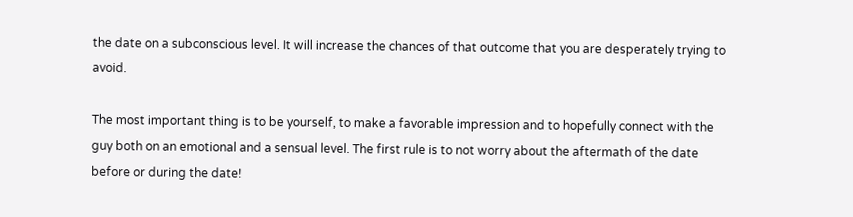the date on a subconscious level. It will increase the chances of that outcome that you are desperately trying to avoid.

The most important thing is to be yourself, to make a favorable impression and to hopefully connect with the guy both on an emotional and a sensual level. The first rule is to not worry about the aftermath of the date before or during the date!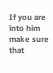If you are into him make sure that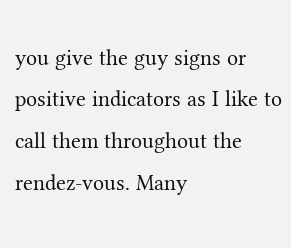you give the guy signs or positive indicators as I like to call them throughout the rendez-vous. Many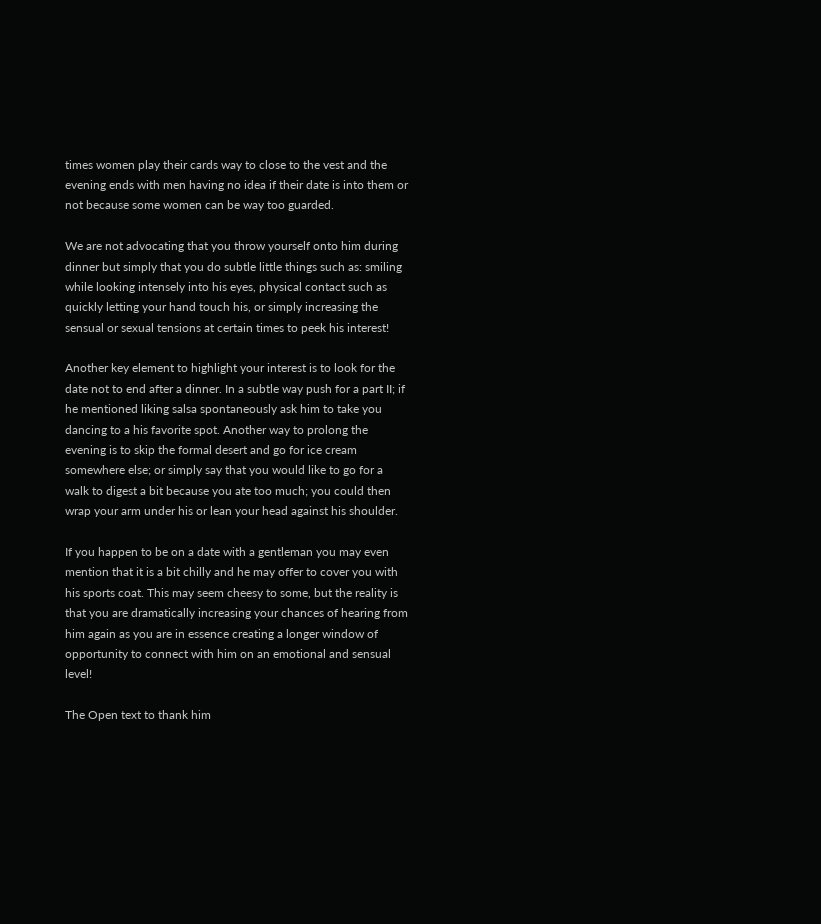times women play their cards way to close to the vest and the evening ends with men having no idea if their date is into them or not because some women can be way too guarded.

We are not advocating that you throw yourself onto him during dinner but simply that you do subtle little things such as: smiling while looking intensely into his eyes, physical contact such as quickly letting your hand touch his, or simply increasing the sensual or sexual tensions at certain times to peek his interest!

Another key element to highlight your interest is to look for the date not to end after a dinner. In a subtle way push for a part II; if he mentioned liking salsa spontaneously ask him to take you dancing to a his favorite spot. Another way to prolong the evening is to skip the formal desert and go for ice cream somewhere else; or simply say that you would like to go for a walk to digest a bit because you ate too much; you could then wrap your arm under his or lean your head against his shoulder.

If you happen to be on a date with a gentleman you may even mention that it is a bit chilly and he may offer to cover you with his sports coat. This may seem cheesy to some, but the reality is that you are dramatically increasing your chances of hearing from him again as you are in essence creating a longer window of opportunity to connect with him on an emotional and sensual level!

The Open text to thank him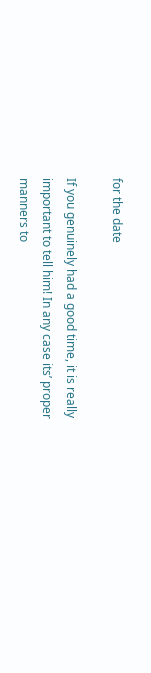for the date

If you genuinely had a good time, it is really important to tell him! In any case its’ proper manners to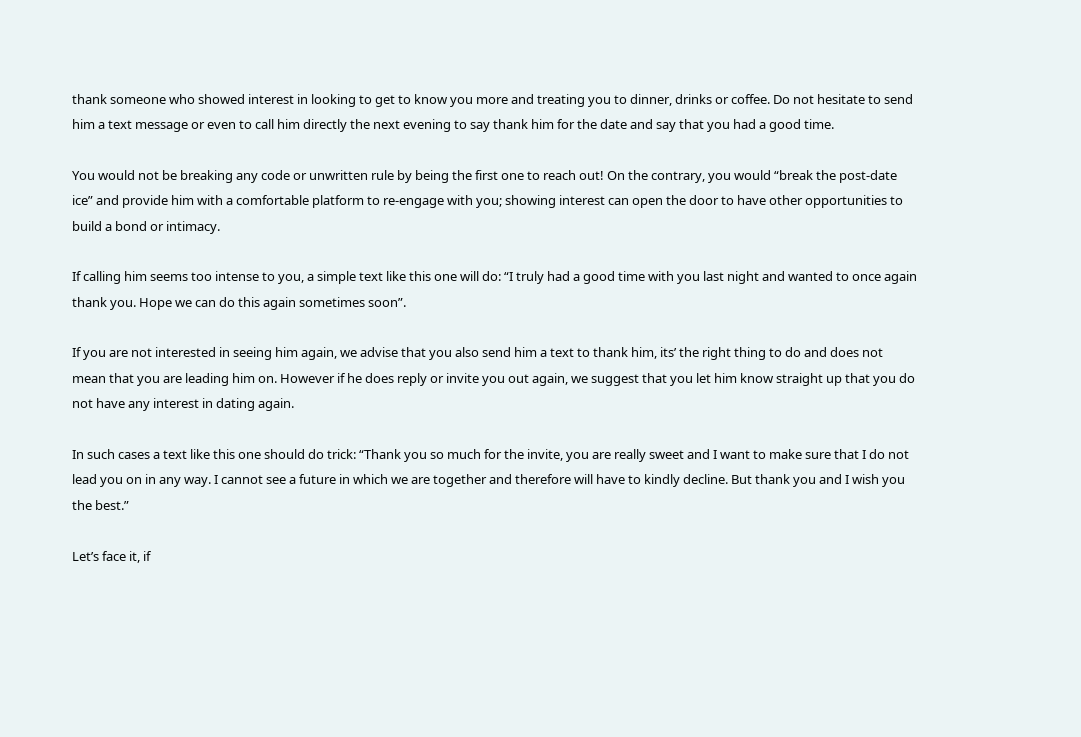thank someone who showed interest in looking to get to know you more and treating you to dinner, drinks or coffee. Do not hesitate to send him a text message or even to call him directly the next evening to say thank him for the date and say that you had a good time.

You would not be breaking any code or unwritten rule by being the first one to reach out! On the contrary, you would “break the post-date ice” and provide him with a comfortable platform to re-engage with you; showing interest can open the door to have other opportunities to build a bond or intimacy.

If calling him seems too intense to you, a simple text like this one will do: “I truly had a good time with you last night and wanted to once again thank you. Hope we can do this again sometimes soon”.

If you are not interested in seeing him again, we advise that you also send him a text to thank him, its’ the right thing to do and does not mean that you are leading him on. However if he does reply or invite you out again, we suggest that you let him know straight up that you do not have any interest in dating again.

In such cases a text like this one should do trick: “Thank you so much for the invite, you are really sweet and I want to make sure that I do not lead you on in any way. I cannot see a future in which we are together and therefore will have to kindly decline. But thank you and I wish you the best.”

Let’s face it, if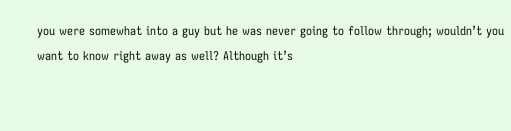you were somewhat into a guy but he was never going to follow through; wouldn’t you want to know right away as well? Although it’s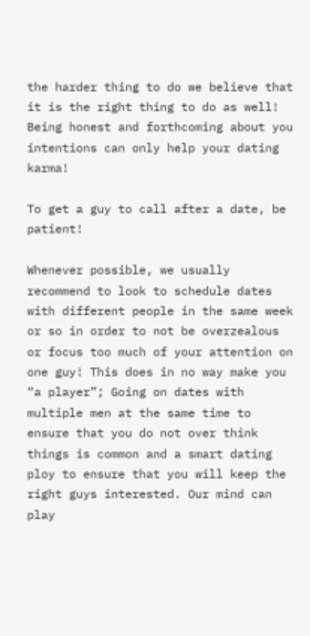the harder thing to do we believe that it is the right thing to do as well! Being honest and forthcoming about you intentions can only help your dating karma!

To get a guy to call after a date, be patient!

Whenever possible, we usually recommend to look to schedule dates with different people in the same week or so in order to not be overzealous or focus too much of your attention on one guy! This does in no way make you “a player”; Going on dates with multiple men at the same time to ensure that you do not over think things is common and a smart dating ploy to ensure that you will keep the right guys interested. Our mind can play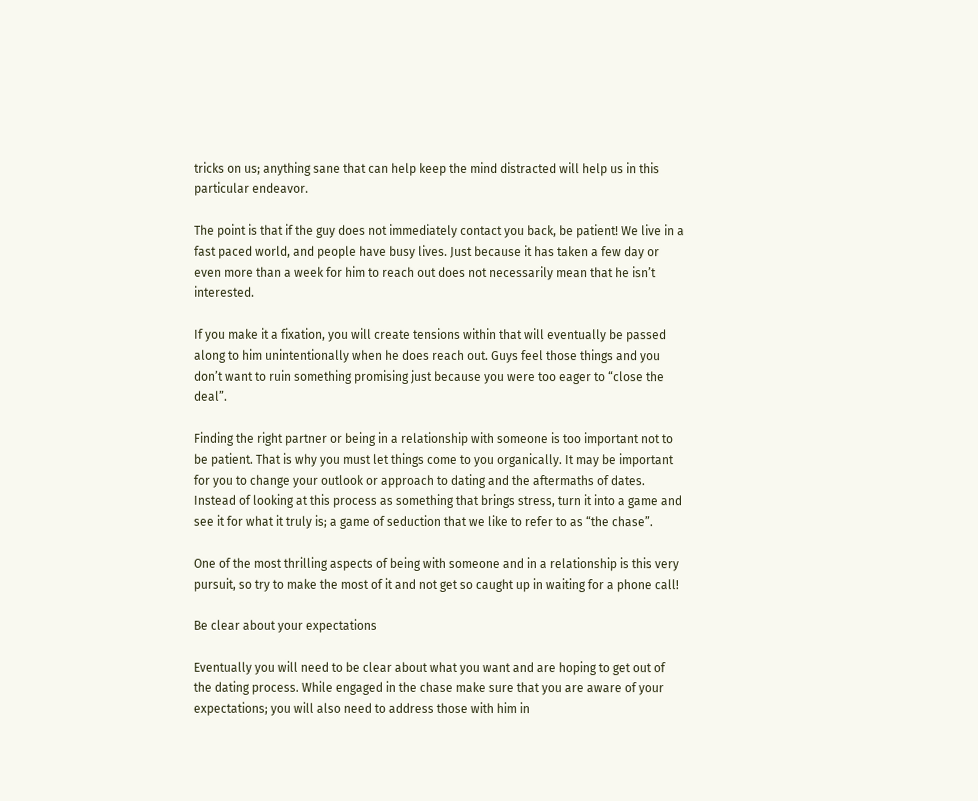tricks on us; anything sane that can help keep the mind distracted will help us in this particular endeavor.

The point is that if the guy does not immediately contact you back, be patient! We live in a fast paced world, and people have busy lives. Just because it has taken a few day or even more than a week for him to reach out does not necessarily mean that he isn’t interested.

If you make it a fixation, you will create tensions within that will eventually be passed along to him unintentionally when he does reach out. Guys feel those things and you don’t want to ruin something promising just because you were too eager to “close the deal”.

Finding the right partner or being in a relationship with someone is too important not to be patient. That is why you must let things come to you organically. It may be important for you to change your outlook or approach to dating and the aftermaths of dates. Instead of looking at this process as something that brings stress, turn it into a game and see it for what it truly is; a game of seduction that we like to refer to as “the chase”.

One of the most thrilling aspects of being with someone and in a relationship is this very pursuit, so try to make the most of it and not get so caught up in waiting for a phone call!

Be clear about your expectations

Eventually you will need to be clear about what you want and are hoping to get out of the dating process. While engaged in the chase make sure that you are aware of your expectations; you will also need to address those with him in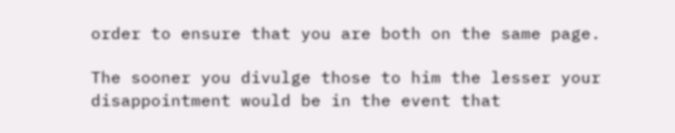order to ensure that you are both on the same page.

The sooner you divulge those to him the lesser your disappointment would be in the event that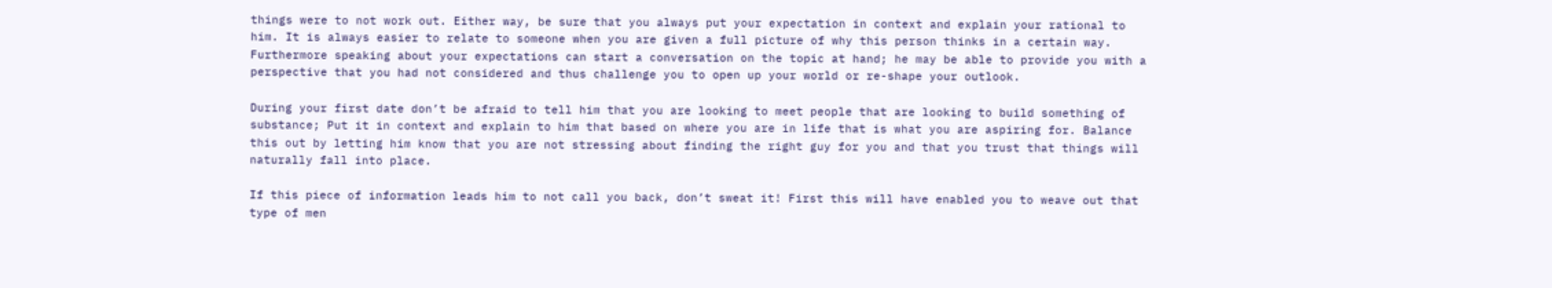things were to not work out. Either way, be sure that you always put your expectation in context and explain your rational to him. It is always easier to relate to someone when you are given a full picture of why this person thinks in a certain way.
Furthermore speaking about your expectations can start a conversation on the topic at hand; he may be able to provide you with a perspective that you had not considered and thus challenge you to open up your world or re-shape your outlook.

During your first date don’t be afraid to tell him that you are looking to meet people that are looking to build something of substance; Put it in context and explain to him that based on where you are in life that is what you are aspiring for. Balance this out by letting him know that you are not stressing about finding the right guy for you and that you trust that things will naturally fall into place.

If this piece of information leads him to not call you back, don’t sweat it! First this will have enabled you to weave out that type of men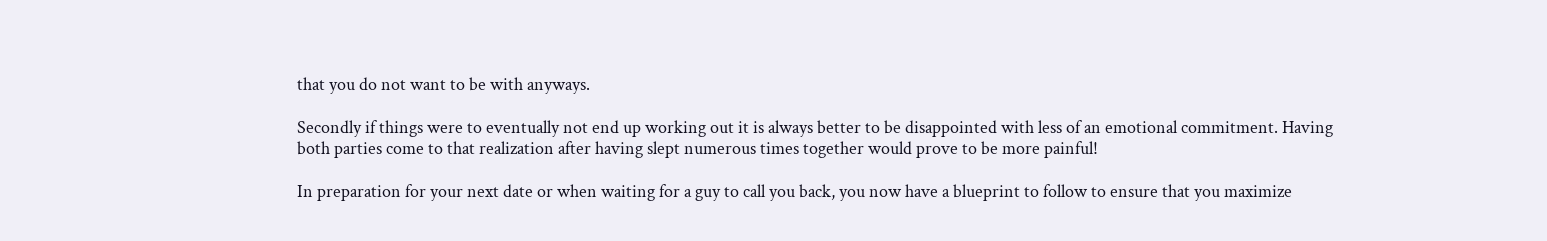that you do not want to be with anyways.

Secondly if things were to eventually not end up working out it is always better to be disappointed with less of an emotional commitment. Having both parties come to that realization after having slept numerous times together would prove to be more painful!

In preparation for your next date or when waiting for a guy to call you back, you now have a blueprint to follow to ensure that you maximize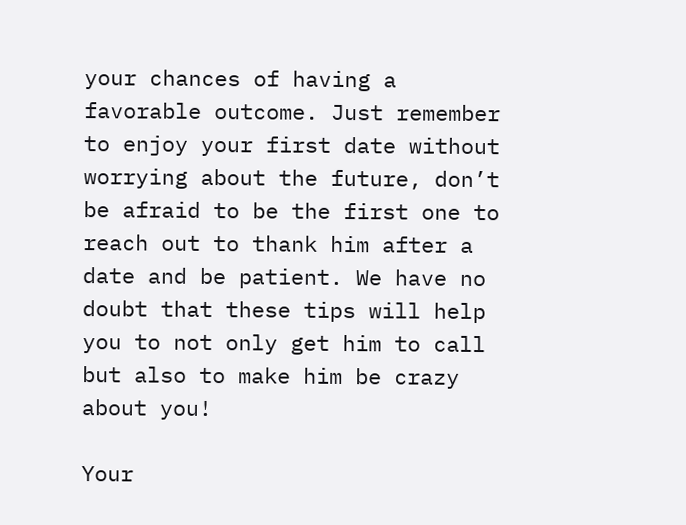your chances of having a favorable outcome. Just remember to enjoy your first date without worrying about the future, don’t be afraid to be the first one to reach out to thank him after a date and be patient. We have no doubt that these tips will help you to not only get him to call but also to make him be crazy about you!

Your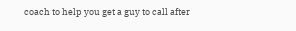coach to help you get a guy to call after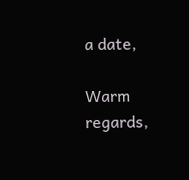a date,

Warm regards,